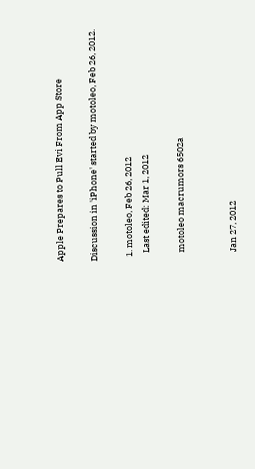Apple Prepares to Pull Evi From App Store

Discussion in 'iPhone' started by motoleo, Feb 26, 2012.

  1. motoleo, Feb 26, 2012
    Last edited: Mar 1, 2012

    motoleo macrumors 6502a


    Jan 27, 2012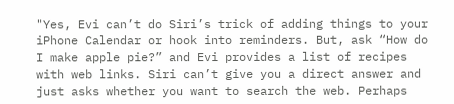"Yes, Evi can’t do Siri’s trick of adding things to your iPhone Calendar or hook into reminders. But, ask “How do I make apple pie?” and Evi provides a list of recipes with web links. Siri can’t give you a direct answer and just asks whether you want to search the web. Perhaps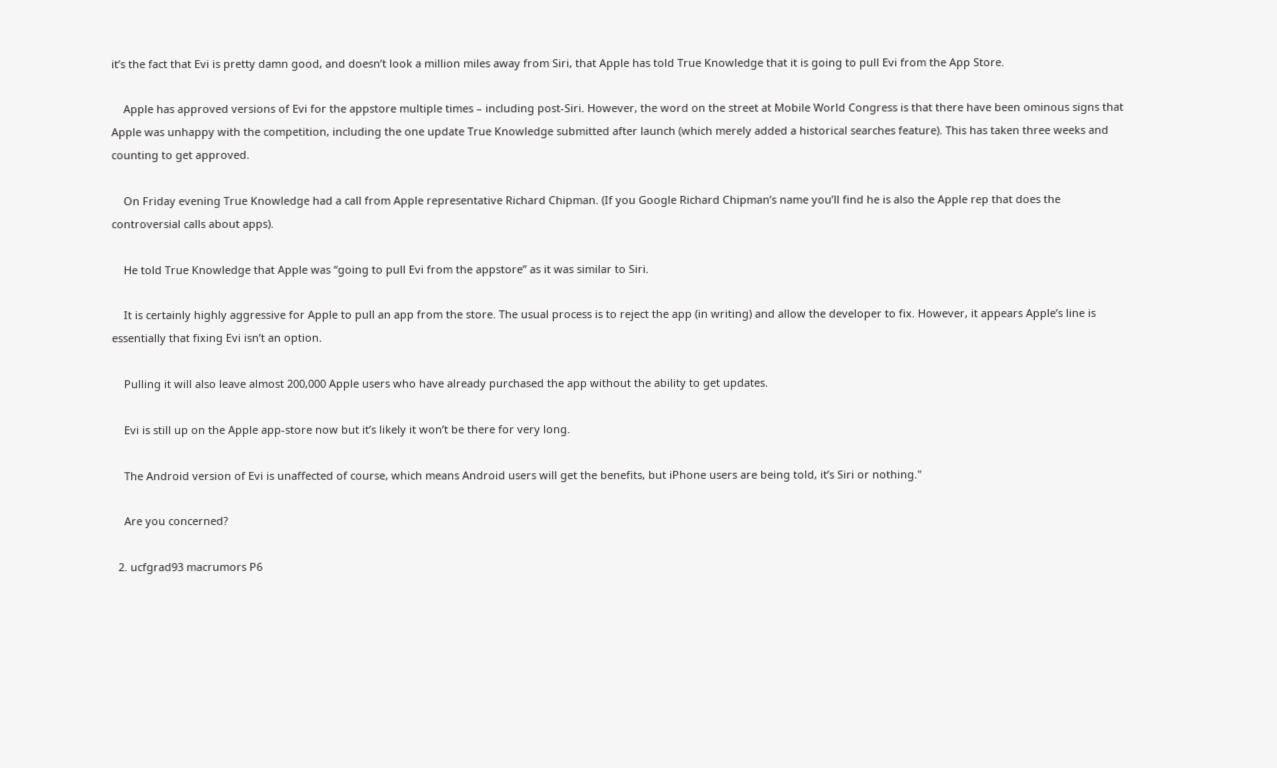it’s the fact that Evi is pretty damn good, and doesn’t look a million miles away from Siri, that Apple has told True Knowledge that it is going to pull Evi from the App Store.

    Apple has approved versions of Evi for the appstore multiple times – including post-Siri. However, the word on the street at Mobile World Congress is that there have been ominous signs that Apple was unhappy with the competition, including the one update True Knowledge submitted after launch (which merely added a historical searches feature). This has taken three weeks and counting to get approved.

    On Friday evening True Knowledge had a call from Apple representative Richard Chipman. (If you Google Richard Chipman’s name you’ll find he is also the Apple rep that does the controversial calls about apps).

    He told True Knowledge that Apple was “going to pull Evi from the appstore” as it was similar to Siri.

    It is certainly highly aggressive for Apple to pull an app from the store. The usual process is to reject the app (in writing) and allow the developer to fix. However, it appears Apple’s line is essentially that fixing Evi isn’t an option.

    Pulling it will also leave almost 200,000 Apple users who have already purchased the app without the ability to get updates.

    Evi is still up on the Apple app-store now but it’s likely it won’t be there for very long.

    The Android version of Evi is unaffected of course, which means Android users will get the benefits, but iPhone users are being told, it’s Siri or nothing."

    Are you concerned?

  2. ucfgrad93 macrumors P6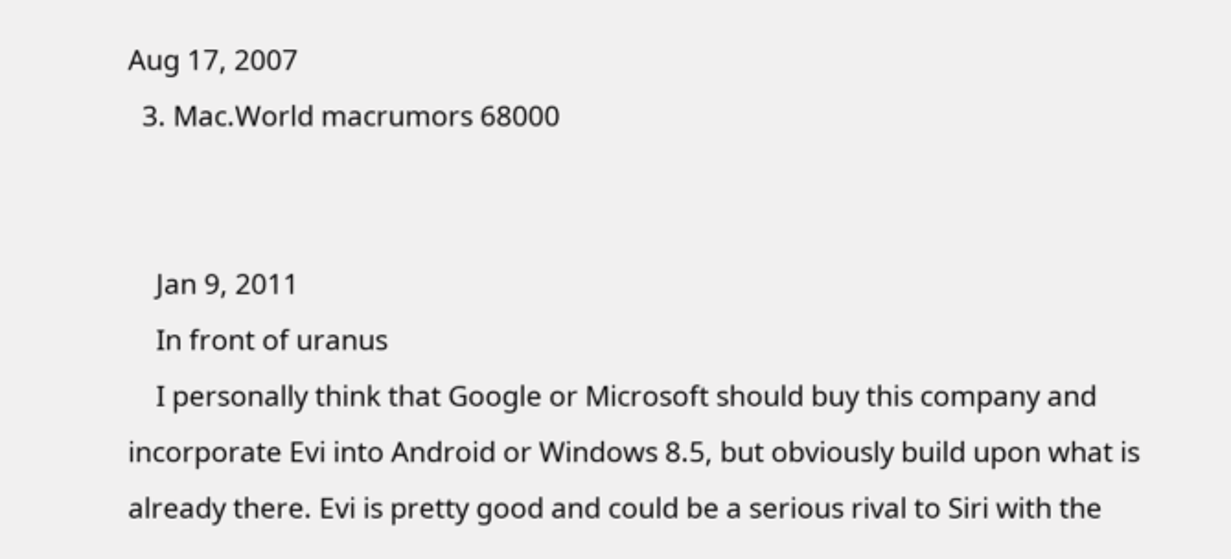Aug 17, 2007
  3. Mac.World macrumors 68000


    Jan 9, 2011
    In front of uranus
    I personally think that Google or Microsoft should buy this company and incorporate Evi into Android or Windows 8.5, but obviously build upon what is already there. Evi is pretty good and could be a serious rival to Siri with the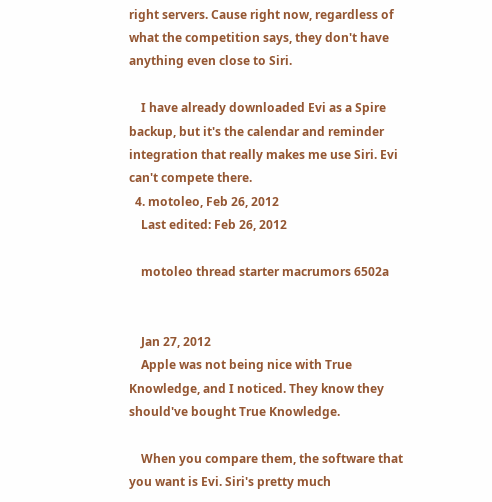right servers. Cause right now, regardless of what the competition says, they don't have anything even close to Siri.

    I have already downloaded Evi as a Spire backup, but it's the calendar and reminder integration that really makes me use Siri. Evi can't compete there.
  4. motoleo, Feb 26, 2012
    Last edited: Feb 26, 2012

    motoleo thread starter macrumors 6502a


    Jan 27, 2012
    Apple was not being nice with True Knowledge, and I noticed. They know they should've bought True Knowledge.

    When you compare them, the software that you want is Evi. Siri's pretty much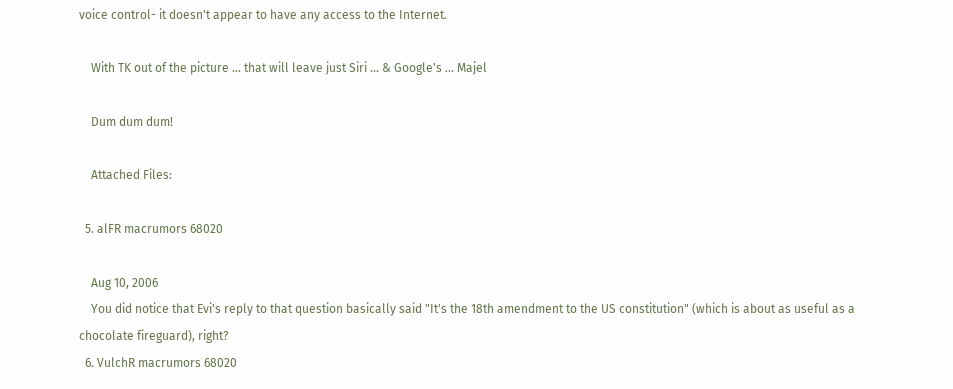voice control- it doesn't appear to have any access to the Internet.

    With TK out of the picture ... that will leave just Siri ... & Google's ... Majel

    Dum dum dum!

    Attached Files:

  5. alFR macrumors 68020

    Aug 10, 2006
    You did notice that Evi's reply to that question basically said "It's the 18th amendment to the US constitution" (which is about as useful as a chocolate fireguard), right?
  6. VulchR macrumors 68020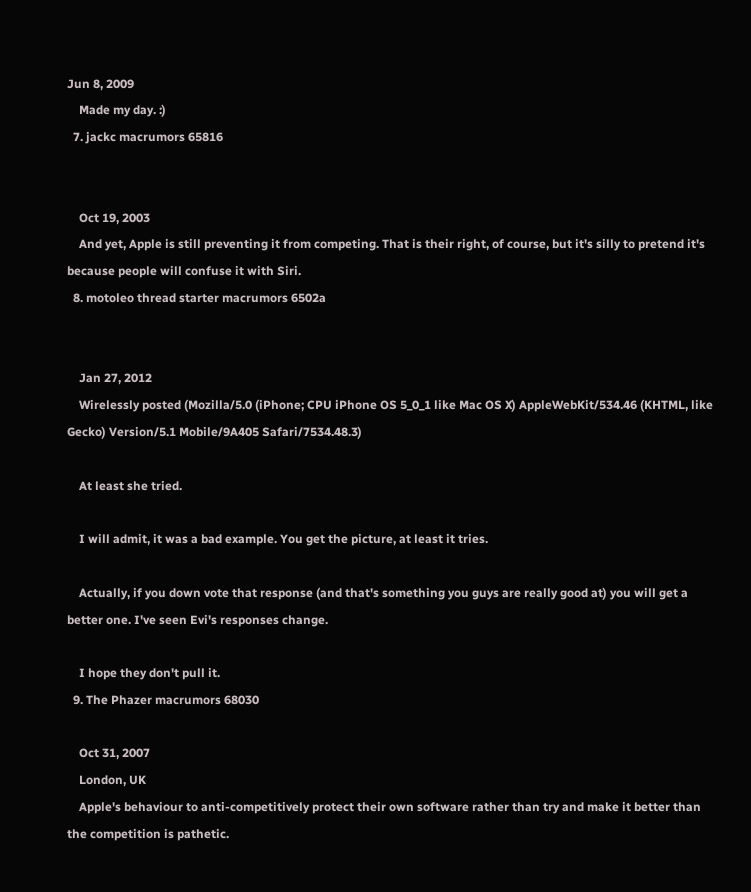Jun 8, 2009
    Made my day. :)
  7. jackc macrumors 65816


    Oct 19, 2003
    And yet, Apple is still preventing it from competing. That is their right, of course, but it's silly to pretend it's because people will confuse it with Siri.
  8. motoleo thread starter macrumors 6502a


    Jan 27, 2012
    Wirelessly posted (Mozilla/5.0 (iPhone; CPU iPhone OS 5_0_1 like Mac OS X) AppleWebKit/534.46 (KHTML, like Gecko) Version/5.1 Mobile/9A405 Safari/7534.48.3)

    At least she tried.

    I will admit, it was a bad example. You get the picture, at least it tries.

    Actually, if you down vote that response (and that's something you guys are really good at) you will get a better one. I've seen Evi's responses change.

    I hope they don't pull it.
  9. The Phazer macrumors 68030

    Oct 31, 2007
    London, UK
    Apple's behaviour to anti-competitively protect their own software rather than try and make it better than the competition is pathetic.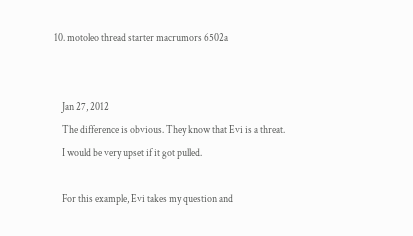10. motoleo thread starter macrumors 6502a


    Jan 27, 2012
    The difference is obvious. They know that Evi is a threat.
    I would be very upset if it got pulled.

    For this example, Evi takes my question and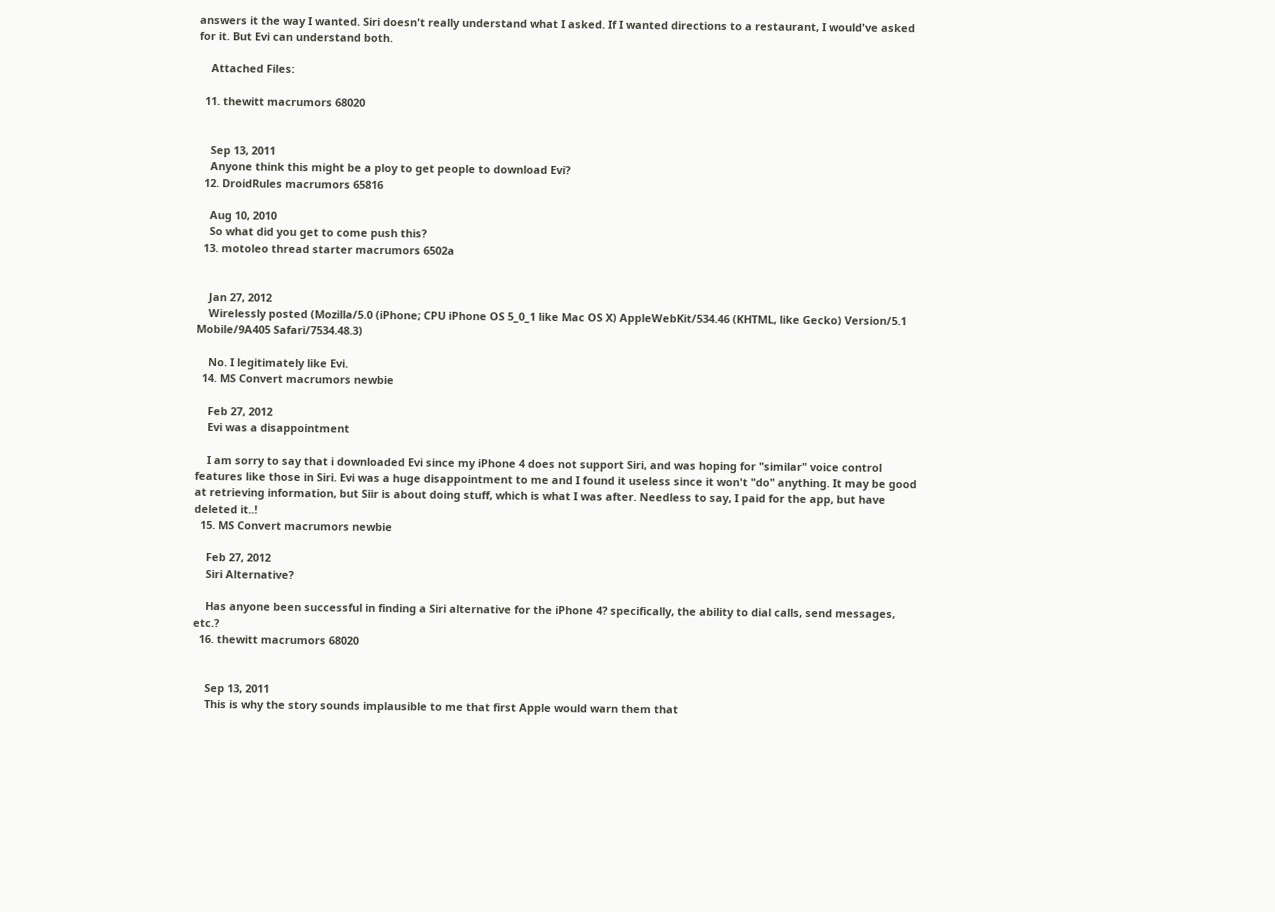answers it the way I wanted. Siri doesn't really understand what I asked. If I wanted directions to a restaurant, I would've asked for it. But Evi can understand both.

    Attached Files:

  11. thewitt macrumors 68020


    Sep 13, 2011
    Anyone think this might be a ploy to get people to download Evi?
  12. DroidRules macrumors 65816

    Aug 10, 2010
    So what did you get to come push this?
  13. motoleo thread starter macrumors 6502a


    Jan 27, 2012
    Wirelessly posted (Mozilla/5.0 (iPhone; CPU iPhone OS 5_0_1 like Mac OS X) AppleWebKit/534.46 (KHTML, like Gecko) Version/5.1 Mobile/9A405 Safari/7534.48.3)

    No. I legitimately like Evi.
  14. MS Convert macrumors newbie

    Feb 27, 2012
    Evi was a disappointment

    I am sorry to say that i downloaded Evi since my iPhone 4 does not support Siri, and was hoping for "similar" voice control features like those in Siri. Evi was a huge disappointment to me and I found it useless since it won't "do" anything. It may be good at retrieving information, but Siir is about doing stuff, which is what I was after. Needless to say, I paid for the app, but have deleted it..!
  15. MS Convert macrumors newbie

    Feb 27, 2012
    Siri Alternative?

    Has anyone been successful in finding a Siri alternative for the iPhone 4? specifically, the ability to dial calls, send messages, etc.?
  16. thewitt macrumors 68020


    Sep 13, 2011
    This is why the story sounds implausible to me that first Apple would warn them that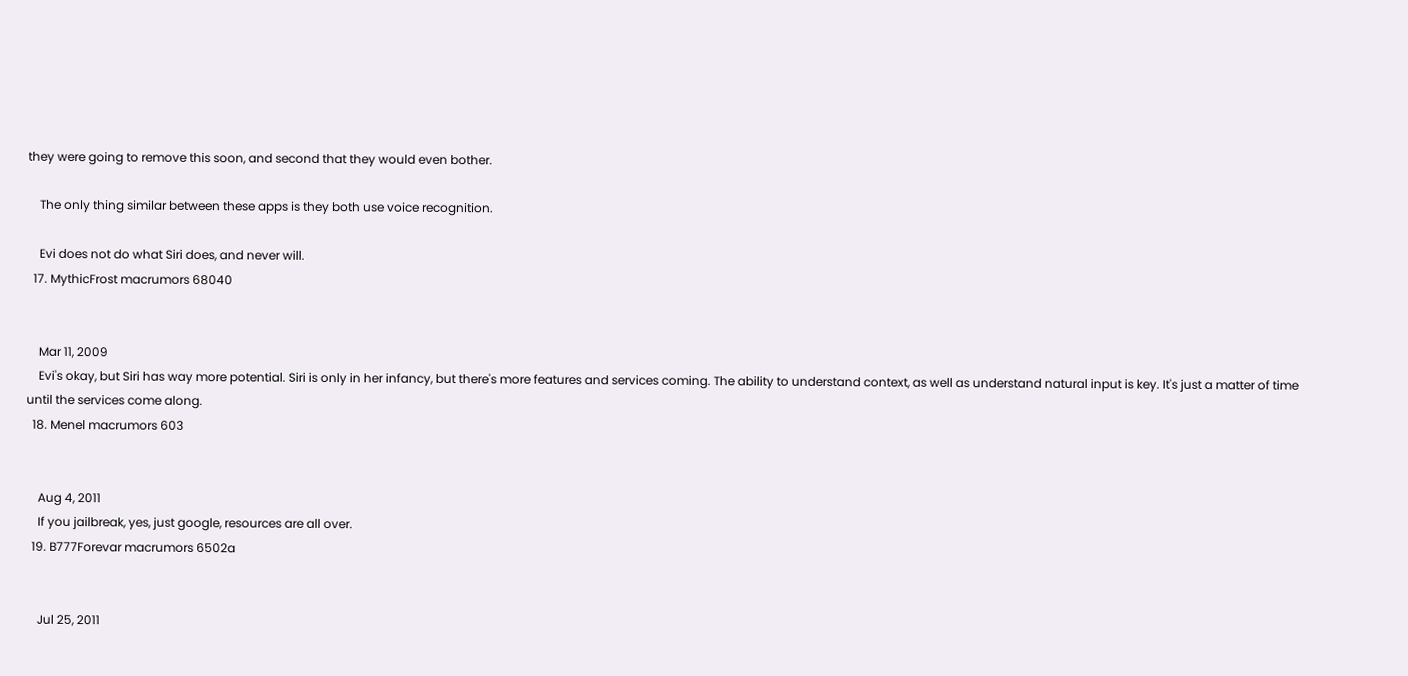they were going to remove this soon, and second that they would even bother.

    The only thing similar between these apps is they both use voice recognition.

    Evi does not do what Siri does, and never will.
  17. MythicFrost macrumors 68040


    Mar 11, 2009
    Evi's okay, but Siri has way more potential. Siri is only in her infancy, but there's more features and services coming. The ability to understand context, as well as understand natural input is key. It's just a matter of time until the services come along.
  18. Menel macrumors 603


    Aug 4, 2011
    If you jailbreak, yes, just google, resources are all over.
  19. B777Forevar macrumors 6502a


    Jul 25, 2011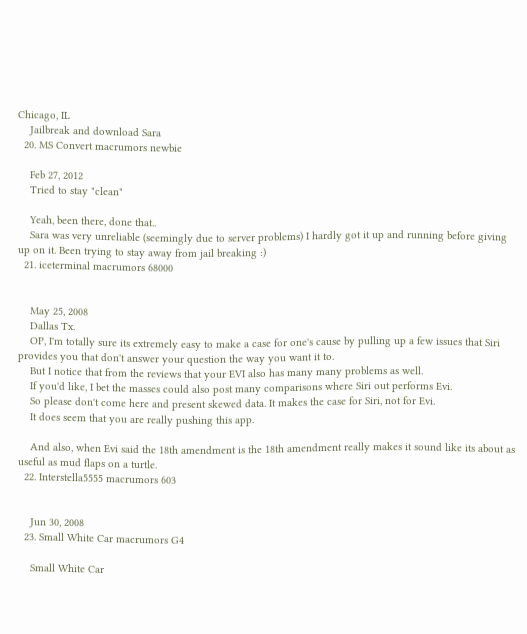Chicago, IL
    Jailbreak and download Sara
  20. MS Convert macrumors newbie

    Feb 27, 2012
    Tried to stay "clean"

    Yeah, been there, done that..
    Sara was very unreliable (seemingly due to server problems) I hardly got it up and running before giving up on it. Been trying to stay away from jail breaking :)
  21. iceterminal macrumors 68000


    May 25, 2008
    Dallas Tx.
    OP, I'm totally sure its extremely easy to make a case for one's cause by pulling up a few issues that Siri provides you that don't answer your question the way you want it to.
    But I notice that from the reviews that your EVI also has many many problems as well.
    If you'd like, I bet the masses could also post many comparisons where Siri out performs Evi.
    So please don't come here and present skewed data. It makes the case for Siri, not for Evi.
    It does seem that you are really pushing this app.

    And also, when Evi said the 18th amendment is the 18th amendment really makes it sound like its about as useful as mud flaps on a turtle.
  22. Interstella5555 macrumors 603


    Jun 30, 2008
  23. Small White Car macrumors G4

    Small White Car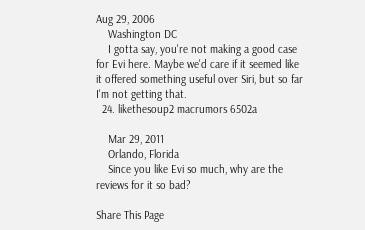Aug 29, 2006
    Washington DC
    I gotta say, you're not making a good case for Evi here. Maybe we'd care if it seemed like it offered something useful over Siri, but so far I'm not getting that.
  24. likethesoup2 macrumors 6502a

    Mar 29, 2011
    Orlando, Florida
    Since you like Evi so much, why are the reviews for it so bad?

Share This Page